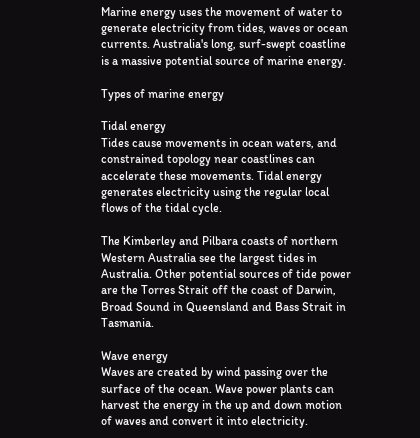Marine energy uses the movement of water to generate electricity from tides, waves or ocean currents. Australia's long, surf-swept coastline is a massive potential source of marine energy.

Types of marine energy

Tidal energy
Tides cause movements in ocean waters, and constrained topology near coastlines can accelerate these movements. Tidal energy generates electricity using the regular local flows of the tidal cycle.

The Kimberley and Pilbara coasts of northern Western Australia see the largest tides in Australia. Other potential sources of tide power are the Torres Strait off the coast of Darwin, Broad Sound in Queensland and Bass Strait in Tasmania.

Wave energy
Waves are created by wind passing over the surface of the ocean. Wave power plants can harvest the energy in the up and down motion of waves and convert it into electricity.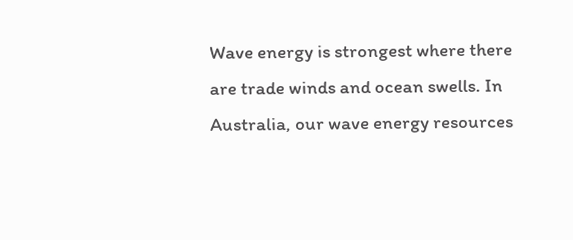Wave energy is strongest where there are trade winds and ocean swells. In Australia, our wave energy resources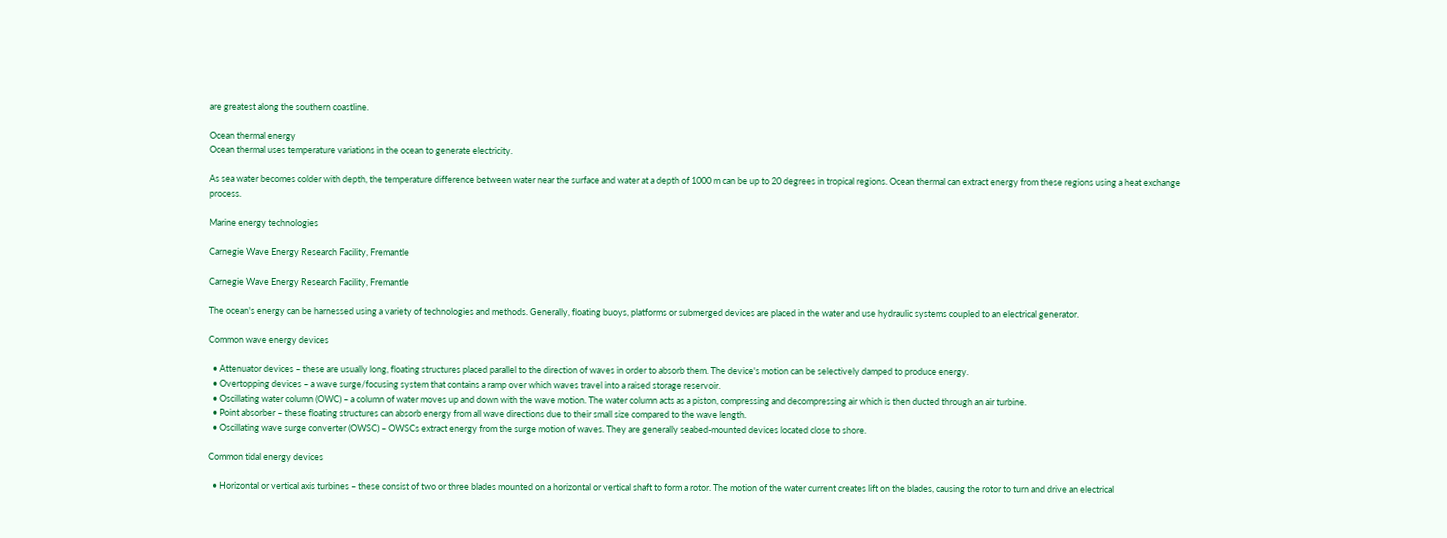are greatest along the southern coastline.

Ocean thermal energy
Ocean thermal uses temperature variations in the ocean to generate electricity.

As sea water becomes colder with depth, the temperature difference between water near the surface and water at a depth of 1000 m can be up to 20 degrees in tropical regions. Ocean thermal can extract energy from these regions using a heat exchange process.

Marine energy technologies

Carnegie Wave Energy Research Facility, Fremantle

Carnegie Wave Energy Research Facility, Fremantle

The ocean's energy can be harnessed using a variety of technologies and methods. Generally, floating buoys, platforms or submerged devices are placed in the water and use hydraulic systems coupled to an electrical generator.

Common wave energy devices

  • Attenuator devices – these are usually long, floating structures placed parallel to the direction of waves in order to absorb them. The device's motion can be selectively damped to produce energy.
  • Overtopping devices – a wave surge/focusing system that contains a ramp over which waves travel into a raised storage reservoir.
  • Oscillating water column (OWC) – a column of water moves up and down with the wave motion. The water column acts as a piston, compressing and decompressing air which is then ducted through an air turbine.
  • Point absorber – these floating structures can absorb energy from all wave directions due to their small size compared to the wave length.
  • Oscillating wave surge converter (OWSC) – OWSCs extract energy from the surge motion of waves. They are generally seabed-mounted devices located close to shore.

Common tidal energy devices

  • Horizontal or vertical axis turbines – these consist of two or three blades mounted on a horizontal or vertical shaft to form a rotor. The motion of the water current creates lift on the blades, causing the rotor to turn and drive an electrical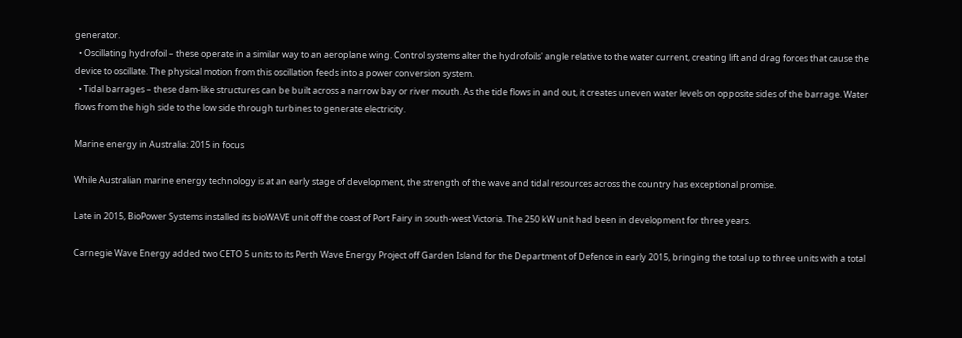generator.
  • Oscillating hydrofoil – these operate in a similar way to an aeroplane wing. Control systems alter the hydrofoils' angle relative to the water current, creating lift and drag forces that cause the device to oscillate. The physical motion from this oscillation feeds into a power conversion system.
  • Tidal barrages – these dam-like structures can be built across a narrow bay or river mouth. As the tide flows in and out, it creates uneven water levels on opposite sides of the barrage. Water flows from the high side to the low side through turbines to generate electricity.

Marine energy in Australia: 2015 in focus

While Australian marine energy technology is at an early stage of development, the strength of the wave and tidal resources across the country has exceptional promise.

Late in 2015, BioPower Systems installed its bioWAVE unit off the coast of Port Fairy in south-west Victoria. The 250 kW unit had been in development for three years.

Carnegie Wave Energy added two CETO 5 units to its Perth Wave Energy Project off Garden Island for the Department of Defence in early 2015, bringing the total up to three units with a total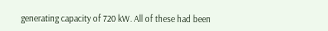generating capacity of 720 kW. All of these had been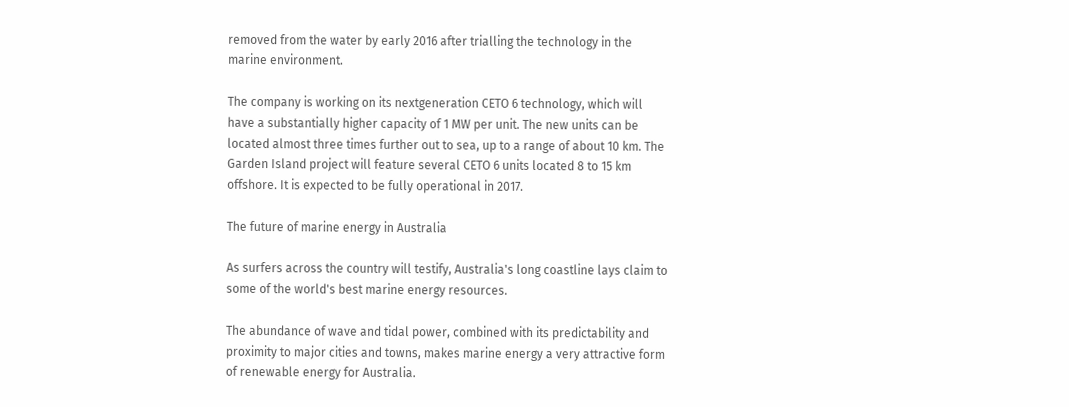removed from the water by early 2016 after trialling the technology in the marine environment.

The company is working on its nextgeneration CETO 6 technology, which will have a substantially higher capacity of 1 MW per unit. The new units can be located almost three times further out to sea, up to a range of about 10 km. The Garden Island project will feature several CETO 6 units located 8 to 15 km offshore. It is expected to be fully operational in 2017.

The future of marine energy in Australia

As surfers across the country will testify, Australia's long coastline lays claim to some of the world's best marine energy resources.

The abundance of wave and tidal power, combined with its predictability and proximity to major cities and towns, makes marine energy a very attractive form of renewable energy for Australia.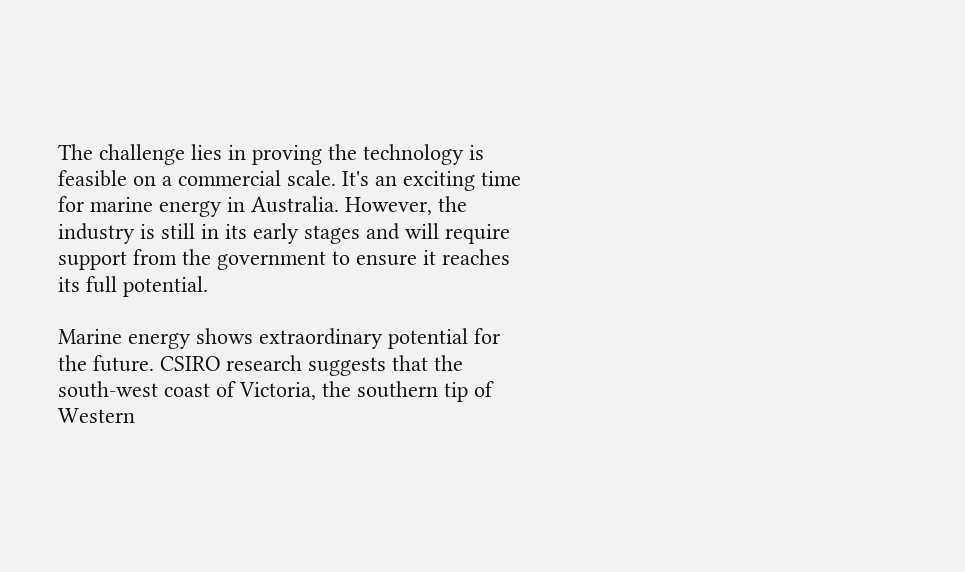The challenge lies in proving the technology is feasible on a commercial scale. It's an exciting time for marine energy in Australia. However, the industry is still in its early stages and will require support from the government to ensure it reaches its full potential.

Marine energy shows extraordinary potential for the future. CSIRO research suggests that the south-west coast of Victoria, the southern tip of Western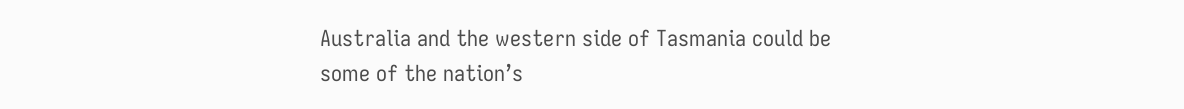Australia and the western side of Tasmania could be some of the nation’s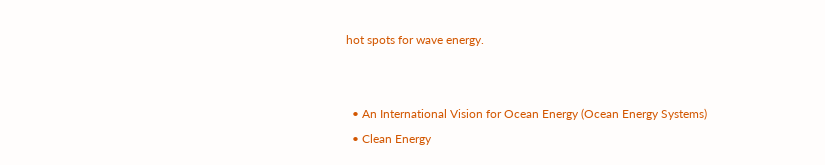hot spots for wave energy.


  • An International Vision for Ocean Energy (Ocean Energy Systems)
  • Clean Energy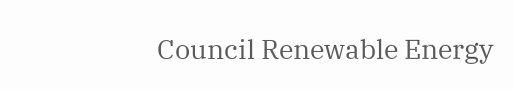Council Renewable Energy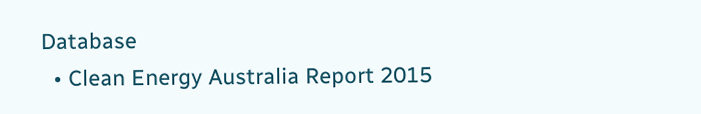Database
  • Clean Energy Australia Report 2015